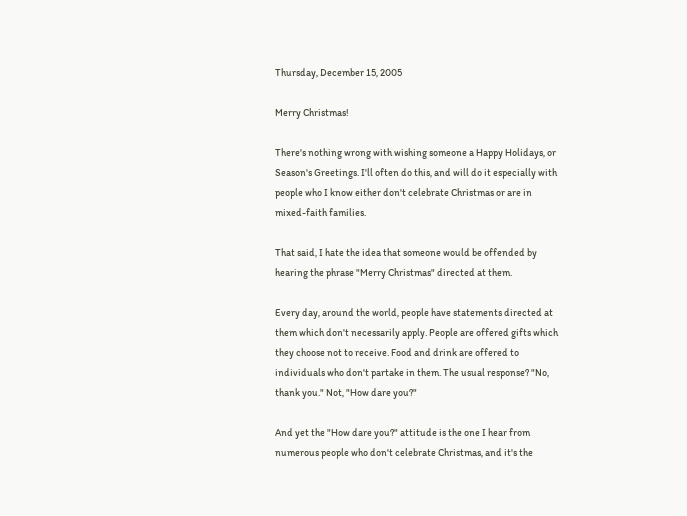Thursday, December 15, 2005

Merry Christmas!

There's nothing wrong with wishing someone a Happy Holidays, or Season's Greetings. I'll often do this, and will do it especially with people who I know either don't celebrate Christmas or are in mixed-faith families.

That said, I hate the idea that someone would be offended by hearing the phrase "Merry Christmas" directed at them.

Every day, around the world, people have statements directed at them which don't necessarily apply. People are offered gifts which they choose not to receive. Food and drink are offered to individuals who don't partake in them. The usual response? "No, thank you." Not, "How dare you?"

And yet the "How dare you?" attitude is the one I hear from numerous people who don't celebrate Christmas, and it's the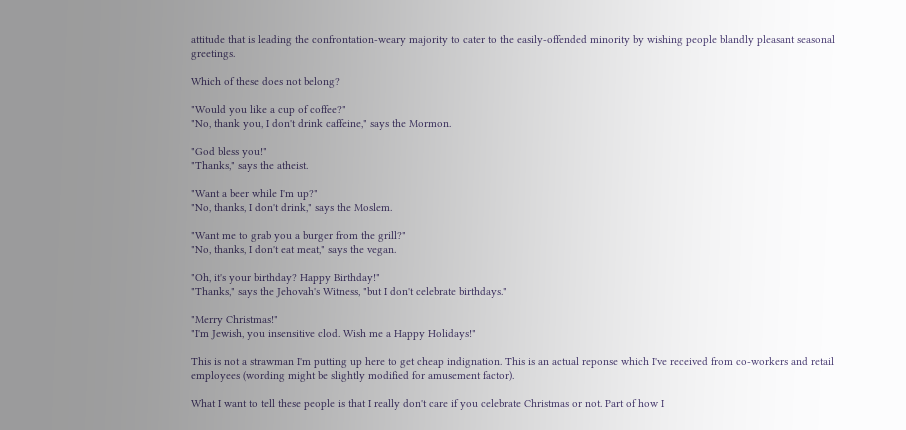attitude that is leading the confrontation-weary majority to cater to the easily-offended minority by wishing people blandly pleasant seasonal greetings.

Which of these does not belong?

"Would you like a cup of coffee?"
"No, thank you, I don't drink caffeine," says the Mormon.

"God bless you!"
"Thanks," says the atheist.

"Want a beer while I'm up?"
"No, thanks, I don't drink," says the Moslem.

"Want me to grab you a burger from the grill?"
"No, thanks, I don't eat meat," says the vegan.

"Oh, it's your birthday? Happy Birthday!"
"Thanks," says the Jehovah's Witness, "but I don't celebrate birthdays."

"Merry Christmas!"
"I'm Jewish, you insensitive clod. Wish me a Happy Holidays!"

This is not a strawman I'm putting up here to get cheap indignation. This is an actual reponse which I've received from co-workers and retail employees (wording might be slightly modified for amusement factor).

What I want to tell these people is that I really don't care if you celebrate Christmas or not. Part of how I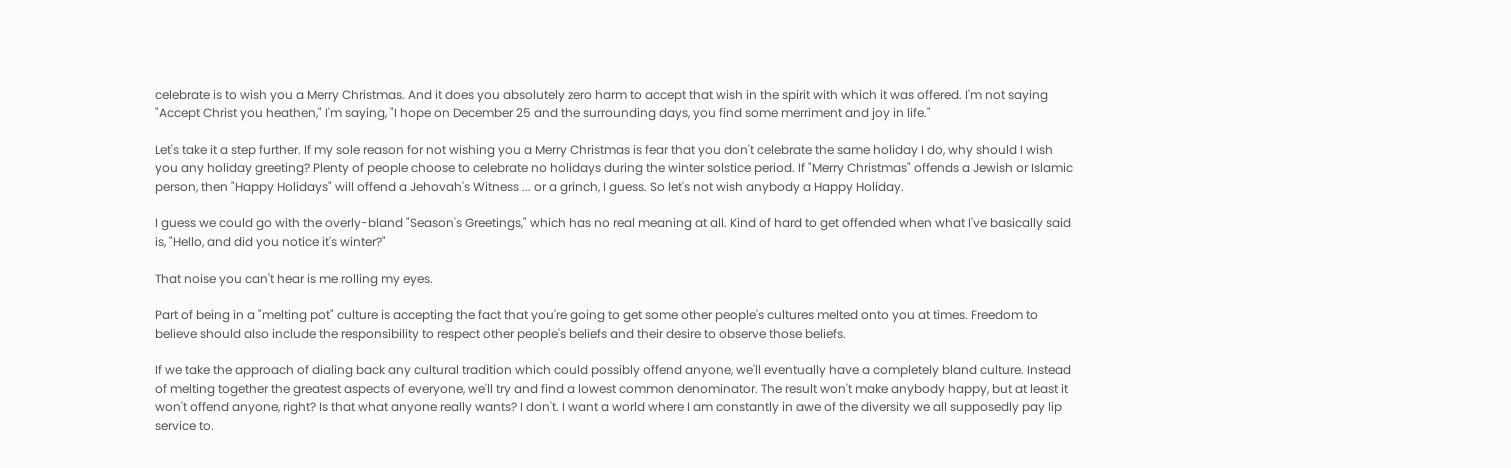celebrate is to wish you a Merry Christmas. And it does you absolutely zero harm to accept that wish in the spirit with which it was offered. I'm not saying "Accept Christ you heathen," I'm saying, "I hope on December 25 and the surrounding days, you find some merriment and joy in life."

Let's take it a step further. If my sole reason for not wishing you a Merry Christmas is fear that you don't celebrate the same holiday I do, why should I wish you any holiday greeting? Plenty of people choose to celebrate no holidays during the winter solstice period. If "Merry Christmas" offends a Jewish or Islamic person, then "Happy Holidays" will offend a Jehovah's Witness ... or a grinch, I guess. So let's not wish anybody a Happy Holiday.

I guess we could go with the overly-bland "Season's Greetings," which has no real meaning at all. Kind of hard to get offended when what I've basically said is, "Hello, and did you notice it's winter?"

That noise you can't hear is me rolling my eyes.

Part of being in a "melting pot" culture is accepting the fact that you're going to get some other people's cultures melted onto you at times. Freedom to believe should also include the responsibility to respect other people's beliefs and their desire to observe those beliefs.

If we take the approach of dialing back any cultural tradition which could possibly offend anyone, we'll eventually have a completely bland culture. Instead of melting together the greatest aspects of everyone, we'll try and find a lowest common denominator. The result won't make anybody happy, but at least it won't offend anyone, right? Is that what anyone really wants? I don't. I want a world where I am constantly in awe of the diversity we all supposedly pay lip service to.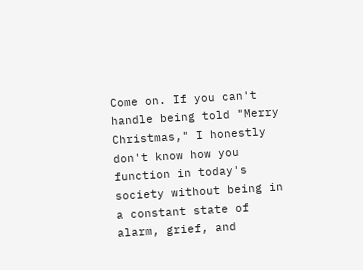Come on. If you can't handle being told "Merry Christmas," I honestly don't know how you function in today's society without being in a constant state of alarm, grief, and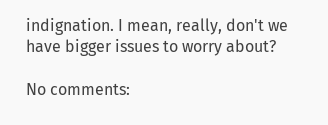indignation. I mean, really, don't we have bigger issues to worry about?

No comments: